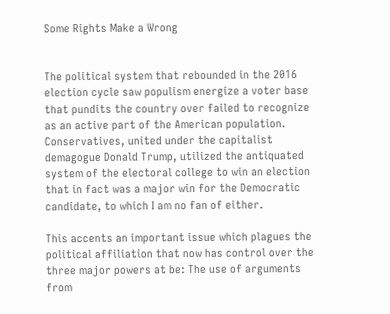Some Rights Make a Wrong


The political system that rebounded in the 2016 election cycle saw populism energize a voter base that pundits the country over failed to recognize as an active part of the American population. Conservatives, united under the capitalist demagogue Donald Trump, utilized the antiquated system of the electoral college to win an election that in fact was a major win for the Democratic candidate, to which I am no fan of either.

This accents an important issue which plagues the political affiliation that now has control over the three major powers at be: The use of arguments from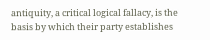antiquity, a critical logical fallacy, is the basis by which their party establishes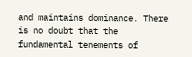and maintains dominance. There is no doubt that the fundamental tenements of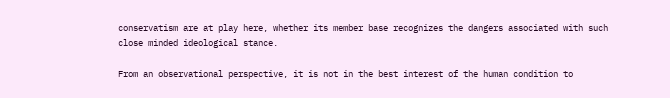conservatism are at play here, whether its member base recognizes the dangers associated with such close minded ideological stance.

From an observational perspective, it is not in the best interest of the human condition to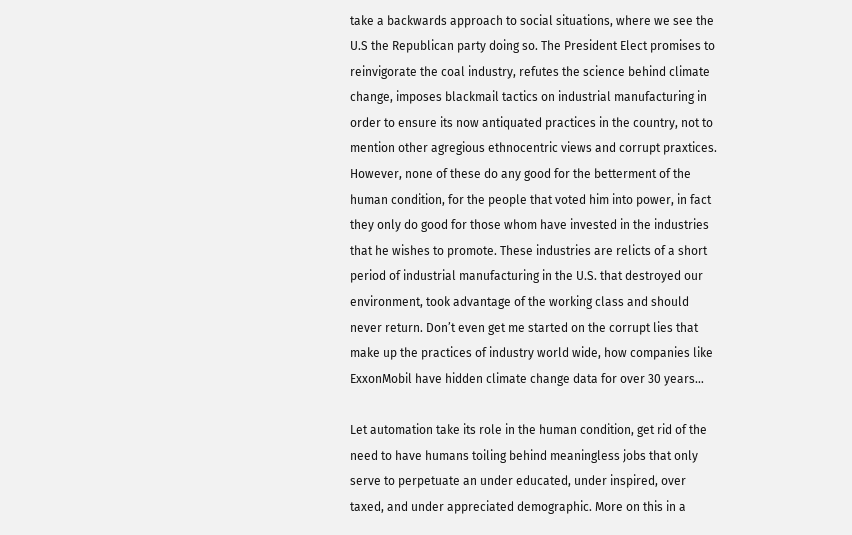take a backwards approach to social situations, where we see the U.S the Republican party doing so. The President Elect promises to reinvigorate the coal industry, refutes the science behind climate change, imposes blackmail tactics on industrial manufacturing in order to ensure its now antiquated practices in the country, not to mention other agregious ethnocentric views and corrupt praxtices. However, none of these do any good for the betterment of the human condition, for the people that voted him into power, in fact they only do good for those whom have invested in the industries that he wishes to promote. These industries are relicts of a short period of industrial manufacturing in the U.S. that destroyed our environment, took advantage of the working class and should never return. Don’t even get me started on the corrupt lies that make up the practices of industry world wide, how companies like ExxonMobil have hidden climate change data for over 30 years…

Let automation take its role in the human condition, get rid of the need to have humans toiling behind meaningless jobs that only serve to perpetuate an under educated, under inspired, over taxed, and under appreciated demographic. More on this in a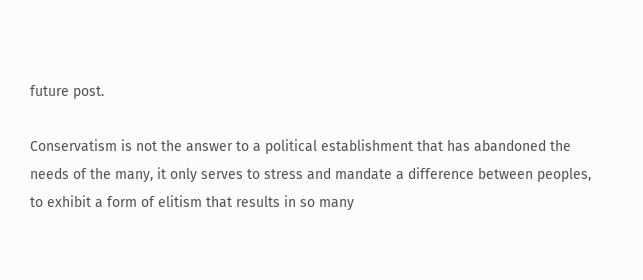future post.

Conservatism is not the answer to a political establishment that has abandoned the needs of the many, it only serves to stress and mandate a difference between peoples, to exhibit a form of elitism that results in so many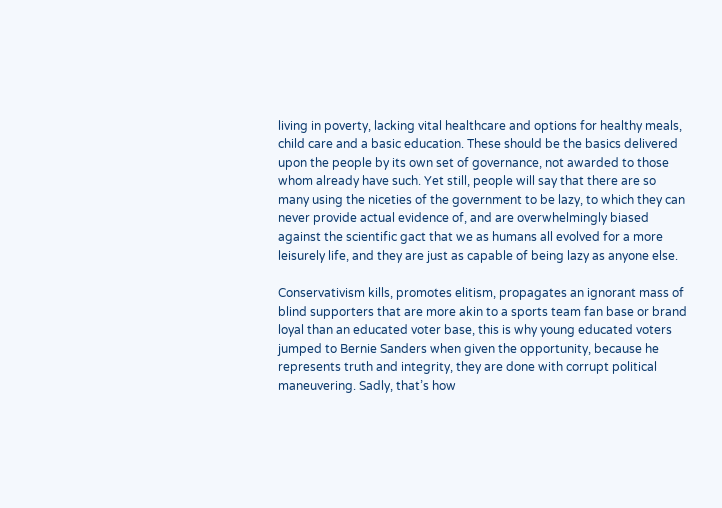living in poverty, lacking vital healthcare and options for healthy meals, child care and a basic education. These should be the basics delivered upon the people by its own set of governance, not awarded to those whom already have such. Yet still, people will say that there are so many using the niceties of the government to be lazy, to which they can never provide actual evidence of, and are overwhelmingly biased against the scientific gact that we as humans all evolved for a more leisurely life, and they are just as capable of being lazy as anyone else.

Conservativism kills, promotes elitism, propagates an ignorant mass of blind supporters that are more akin to a sports team fan base or brand loyal than an educated voter base, this is why young educated voters jumped to Bernie Sanders when given the opportunity, because he represents truth and integrity, they are done with corrupt political maneuvering. Sadly, that’s how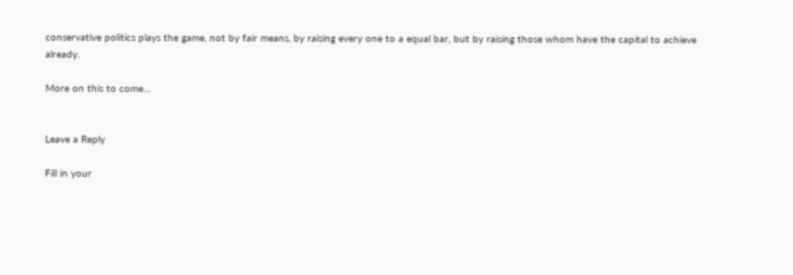conservative politics plays the game, not by fair means, by raising every one to a equal bar, but by raising those whom have the capital to achieve already.

More on this to come…


Leave a Reply

Fill in your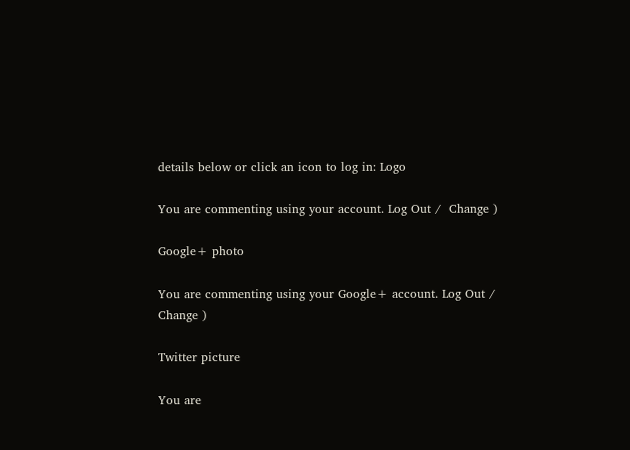details below or click an icon to log in: Logo

You are commenting using your account. Log Out /  Change )

Google+ photo

You are commenting using your Google+ account. Log Out /  Change )

Twitter picture

You are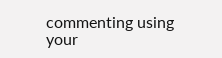commenting using your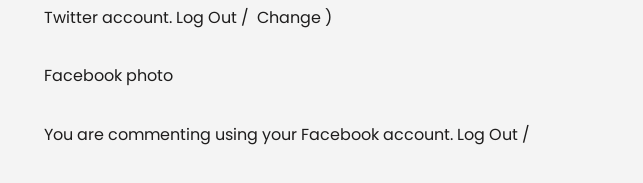Twitter account. Log Out /  Change )

Facebook photo

You are commenting using your Facebook account. Log Out /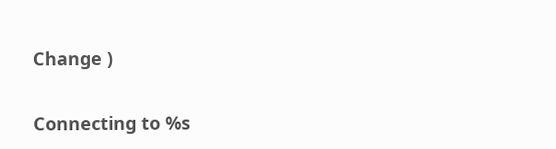Change )


Connecting to %s